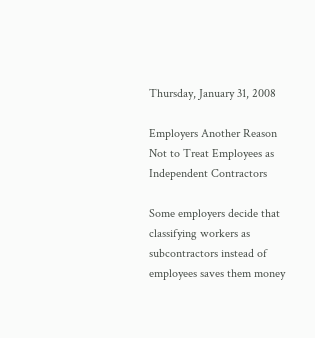Thursday, January 31, 2008

Employers Another Reason Not to Treat Employees as Independent Contractors

Some employers decide that classifying workers as subcontractors instead of employees saves them money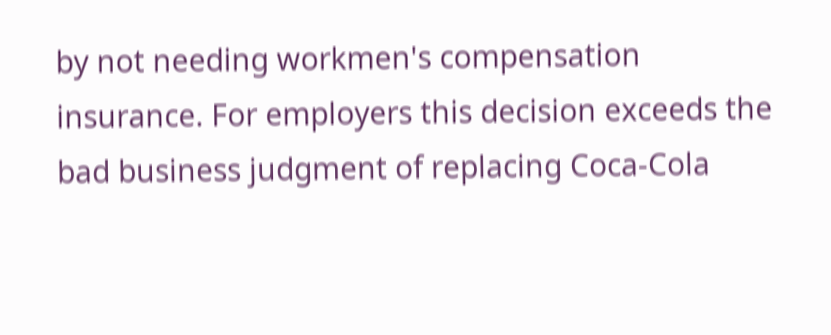by not needing workmen's compensation insurance. For employers this decision exceeds the bad business judgment of replacing Coca-Cola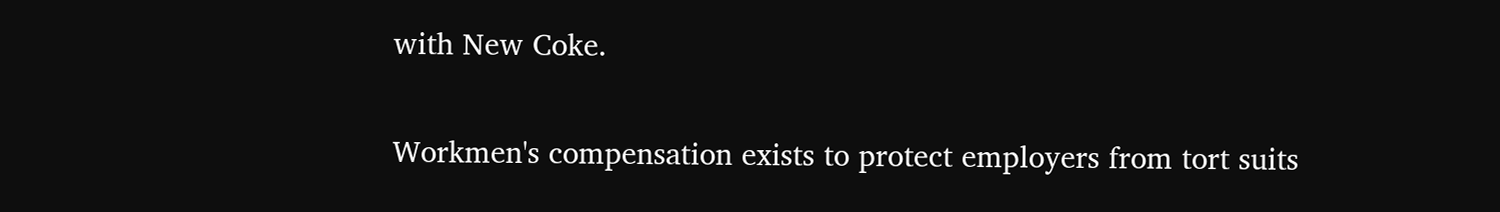with New Coke.

Workmen's compensation exists to protect employers from tort suits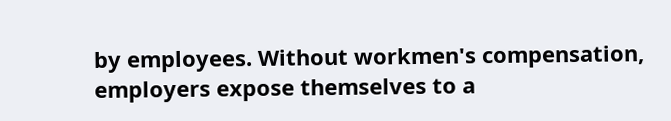by employees. Without workmen's compensation, employers expose themselves to a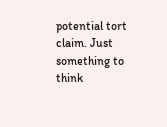potential tort claim. Just something to think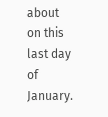about on this last day of January.